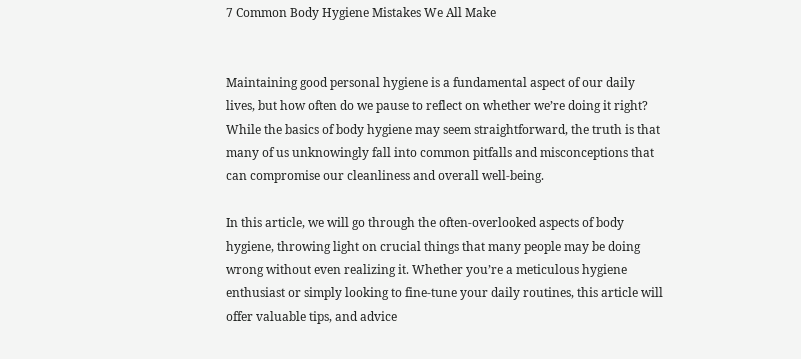7 Common Body Hygiene Mistakes We All Make


Maintaining good personal hygiene is a fundamental aspect of our daily lives, but how often do we pause to reflect on whether we’re doing it right? While the basics of body hygiene may seem straightforward, the truth is that many of us unknowingly fall into common pitfalls and misconceptions that can compromise our cleanliness and overall well-being.

In this article, we will go through the often-overlooked aspects of body hygiene, throwing light on crucial things that many people may be doing wrong without even realizing it. Whether you’re a meticulous hygiene enthusiast or simply looking to fine-tune your daily routines, this article will offer valuable tips, and advice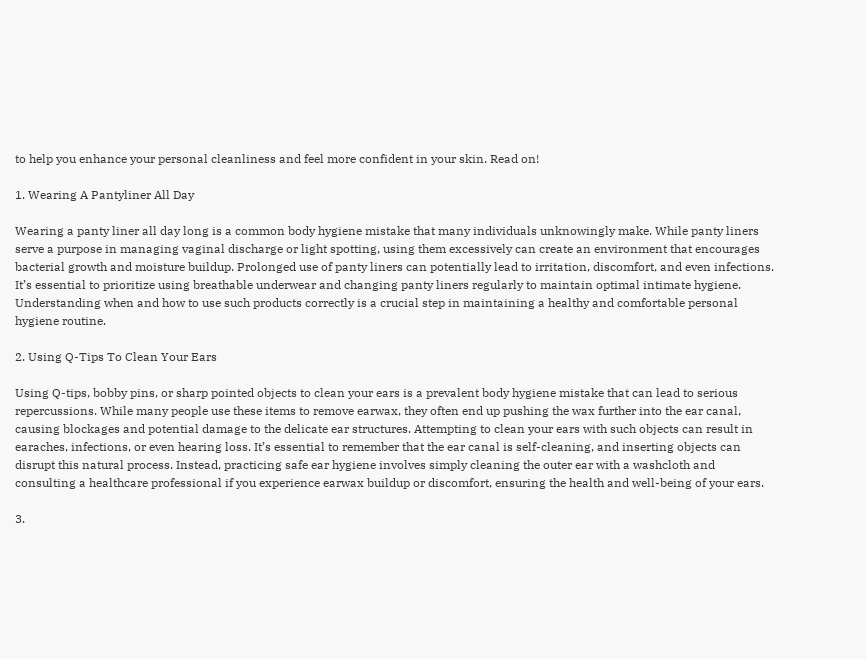to help you enhance your personal cleanliness and feel more confident in your skin. Read on!

1. Wearing A Pantyliner All Day

Wearing a panty liner all day long is a common body hygiene mistake that many individuals unknowingly make. While panty liners serve a purpose in managing vaginal discharge or light spotting, using them excessively can create an environment that encourages bacterial growth and moisture buildup. Prolonged use of panty liners can potentially lead to irritation, discomfort, and even infections. It’s essential to prioritize using breathable underwear and changing panty liners regularly to maintain optimal intimate hygiene. Understanding when and how to use such products correctly is a crucial step in maintaining a healthy and comfortable personal hygiene routine.

2. Using Q-Tips To Clean Your Ears

Using Q-tips, bobby pins, or sharp pointed objects to clean your ears is a prevalent body hygiene mistake that can lead to serious repercussions. While many people use these items to remove earwax, they often end up pushing the wax further into the ear canal, causing blockages and potential damage to the delicate ear structures. Attempting to clean your ears with such objects can result in earaches, infections, or even hearing loss. It’s essential to remember that the ear canal is self-cleaning, and inserting objects can disrupt this natural process. Instead, practicing safe ear hygiene involves simply cleaning the outer ear with a washcloth and consulting a healthcare professional if you experience earwax buildup or discomfort, ensuring the health and well-being of your ears.

3.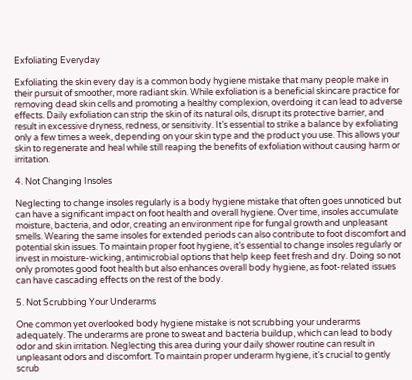Exfoliating Everyday

Exfoliating the skin every day is a common body hygiene mistake that many people make in their pursuit of smoother, more radiant skin. While exfoliation is a beneficial skincare practice for removing dead skin cells and promoting a healthy complexion, overdoing it can lead to adverse effects. Daily exfoliation can strip the skin of its natural oils, disrupt its protective barrier, and result in excessive dryness, redness, or sensitivity. It’s essential to strike a balance by exfoliating only a few times a week, depending on your skin type and the product you use. This allows your skin to regenerate and heal while still reaping the benefits of exfoliation without causing harm or irritation.

4. Not Changing Insoles

Neglecting to change insoles regularly is a body hygiene mistake that often goes unnoticed but can have a significant impact on foot health and overall hygiene. Over time, insoles accumulate moisture, bacteria, and odor, creating an environment ripe for fungal growth and unpleasant smells. Wearing the same insoles for extended periods can also contribute to foot discomfort and potential skin issues. To maintain proper foot hygiene, it’s essential to change insoles regularly or invest in moisture-wicking, antimicrobial options that help keep feet fresh and dry. Doing so not only promotes good foot health but also enhances overall body hygiene, as foot-related issues can have cascading effects on the rest of the body.

5. Not Scrubbing Your Underarms

One common yet overlooked body hygiene mistake is not scrubbing your underarms adequately. The underarms are prone to sweat and bacteria buildup, which can lead to body odor and skin irritation. Neglecting this area during your daily shower routine can result in unpleasant odors and discomfort. To maintain proper underarm hygiene, it’s crucial to gently scrub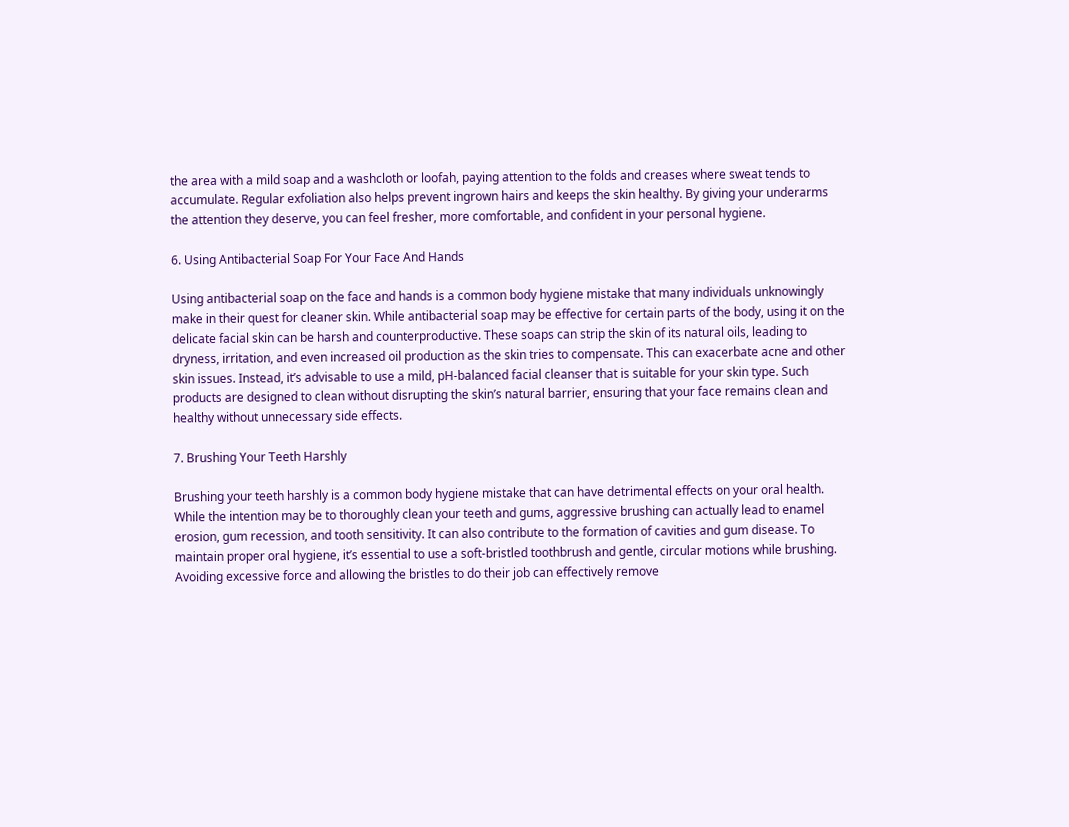the area with a mild soap and a washcloth or loofah, paying attention to the folds and creases where sweat tends to accumulate. Regular exfoliation also helps prevent ingrown hairs and keeps the skin healthy. By giving your underarms the attention they deserve, you can feel fresher, more comfortable, and confident in your personal hygiene.

6. Using Antibacterial Soap For Your Face And Hands

Using antibacterial soap on the face and hands is a common body hygiene mistake that many individuals unknowingly make in their quest for cleaner skin. While antibacterial soap may be effective for certain parts of the body, using it on the delicate facial skin can be harsh and counterproductive. These soaps can strip the skin of its natural oils, leading to dryness, irritation, and even increased oil production as the skin tries to compensate. This can exacerbate acne and other skin issues. Instead, it’s advisable to use a mild, pH-balanced facial cleanser that is suitable for your skin type. Such products are designed to clean without disrupting the skin’s natural barrier, ensuring that your face remains clean and healthy without unnecessary side effects.

7. Brushing Your Teeth Harshly

Brushing your teeth harshly is a common body hygiene mistake that can have detrimental effects on your oral health. While the intention may be to thoroughly clean your teeth and gums, aggressive brushing can actually lead to enamel erosion, gum recession, and tooth sensitivity. It can also contribute to the formation of cavities and gum disease. To maintain proper oral hygiene, it’s essential to use a soft-bristled toothbrush and gentle, circular motions while brushing. Avoiding excessive force and allowing the bristles to do their job can effectively remove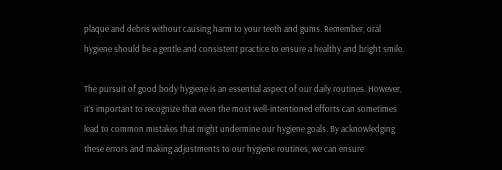plaque and debris without causing harm to your teeth and gums. Remember, oral hygiene should be a gentle and consistent practice to ensure a healthy and bright smile.

The pursuit of good body hygiene is an essential aspect of our daily routines. However, it’s important to recognize that even the most well-intentioned efforts can sometimes lead to common mistakes that might undermine our hygiene goals. By acknowledging these errors and making adjustments to our hygiene routines, we can ensure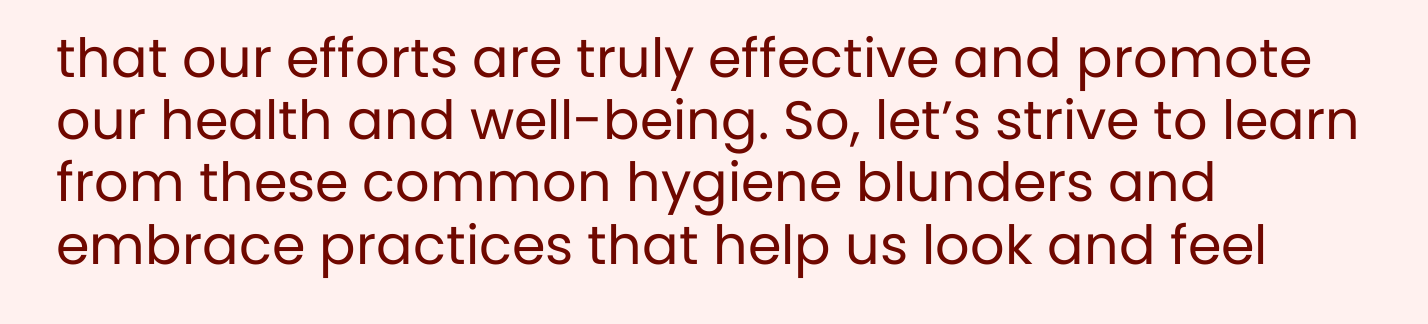that our efforts are truly effective and promote our health and well-being. So, let’s strive to learn from these common hygiene blunders and embrace practices that help us look and feel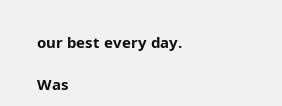our best every day.

Was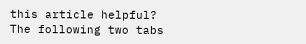this article helpful?
The following two tabs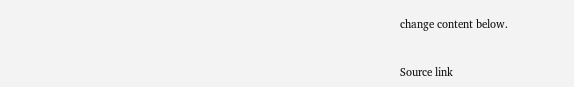change content below.


Source link